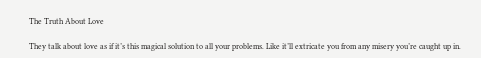The Truth About Love

They talk about love as if it’s this magical solution to all your problems. Like it’ll extricate you from any misery you’re caught up in.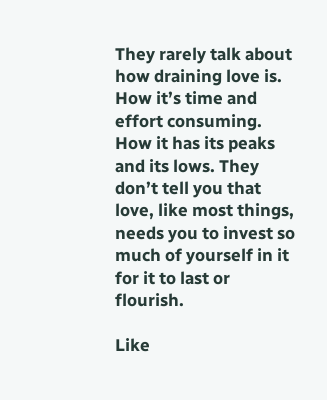They rarely talk about how draining love is. How it’s time and effort consuming. How it has its peaks and its lows. They don’t tell you that love, like most things, needs you to invest so much of yourself in it for it to last or flourish.

Like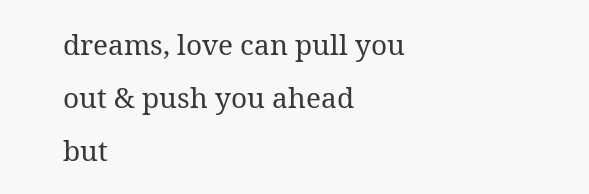dreams, love can pull you out & push you ahead but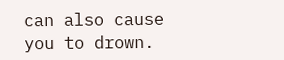can also cause you to drown.